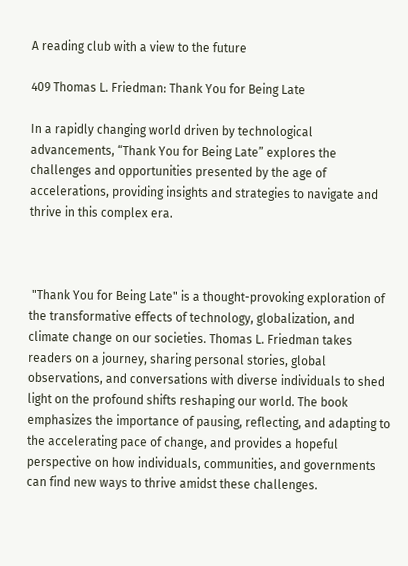A reading club with a view to the future

409 Thomas L. Friedman: Thank You for Being Late

In a rapidly changing world driven by technological advancements, “Thank You for Being Late” explores the challenges and opportunities presented by the age of accelerations, providing insights and strategies to navigate and thrive in this complex era.



 "Thank You for Being Late" is a thought-provoking exploration of the transformative effects of technology, globalization, and climate change on our societies. Thomas L. Friedman takes readers on a journey, sharing personal stories, global observations, and conversations with diverse individuals to shed light on the profound shifts reshaping our world. The book emphasizes the importance of pausing, reflecting, and adapting to the accelerating pace of change, and provides a hopeful perspective on how individuals, communities, and governments can find new ways to thrive amidst these challenges.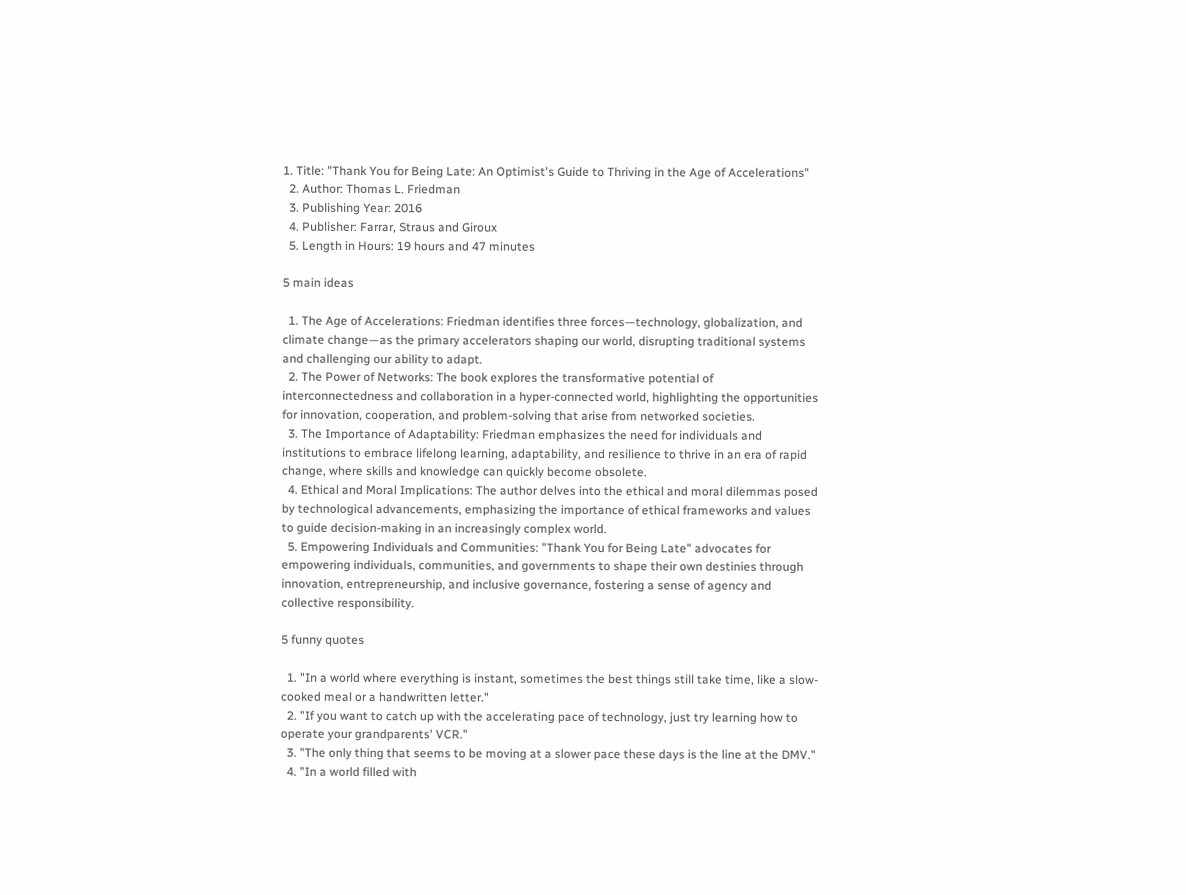1. Title: "Thank You for Being Late: An Optimist's Guide to Thriving in the Age of Accelerations"
  2. Author: Thomas L. Friedman
  3. Publishing Year: 2016
  4. Publisher: Farrar, Straus and Giroux
  5. Length in Hours: 19 hours and 47 minutes

5 main ideas

  1. The Age of Accelerations: Friedman identifies three forces—technology, globalization, and climate change—as the primary accelerators shaping our world, disrupting traditional systems and challenging our ability to adapt.
  2. The Power of Networks: The book explores the transformative potential of interconnectedness and collaboration in a hyper-connected world, highlighting the opportunities for innovation, cooperation, and problem-solving that arise from networked societies.
  3. The Importance of Adaptability: Friedman emphasizes the need for individuals and institutions to embrace lifelong learning, adaptability, and resilience to thrive in an era of rapid change, where skills and knowledge can quickly become obsolete.
  4. Ethical and Moral Implications: The author delves into the ethical and moral dilemmas posed by technological advancements, emphasizing the importance of ethical frameworks and values to guide decision-making in an increasingly complex world.
  5. Empowering Individuals and Communities: "Thank You for Being Late" advocates for empowering individuals, communities, and governments to shape their own destinies through innovation, entrepreneurship, and inclusive governance, fostering a sense of agency and collective responsibility.

5 funny quotes

  1. "In a world where everything is instant, sometimes the best things still take time, like a slow-cooked meal or a handwritten letter."
  2. "If you want to catch up with the accelerating pace of technology, just try learning how to operate your grandparents' VCR."
  3. "The only thing that seems to be moving at a slower pace these days is the line at the DMV."
  4. "In a world filled with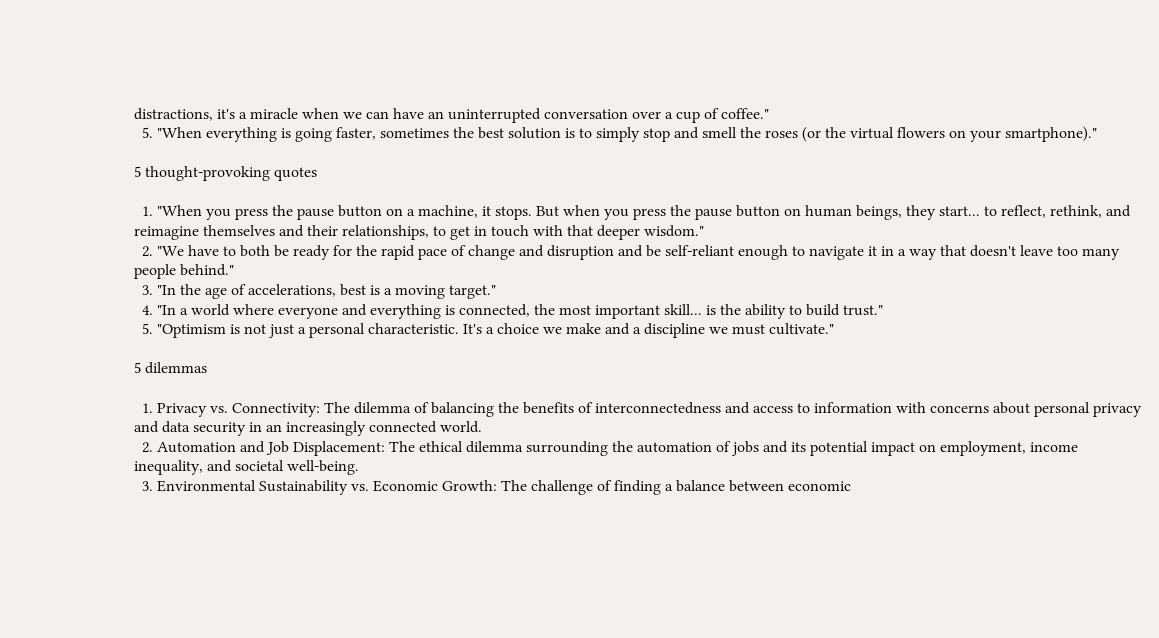distractions, it's a miracle when we can have an uninterrupted conversation over a cup of coffee."
  5. "When everything is going faster, sometimes the best solution is to simply stop and smell the roses (or the virtual flowers on your smartphone)."

5 thought-provoking quotes

  1. "When you press the pause button on a machine, it stops. But when you press the pause button on human beings, they start... to reflect, rethink, and reimagine themselves and their relationships, to get in touch with that deeper wisdom."
  2. "We have to both be ready for the rapid pace of change and disruption and be self-reliant enough to navigate it in a way that doesn't leave too many people behind."
  3. "In the age of accelerations, best is a moving target."
  4. "In a world where everyone and everything is connected, the most important skill... is the ability to build trust."
  5. "Optimism is not just a personal characteristic. It's a choice we make and a discipline we must cultivate."

5 dilemmas

  1. Privacy vs. Connectivity: The dilemma of balancing the benefits of interconnectedness and access to information with concerns about personal privacy and data security in an increasingly connected world.
  2. Automation and Job Displacement: The ethical dilemma surrounding the automation of jobs and its potential impact on employment, income inequality, and societal well-being.
  3. Environmental Sustainability vs. Economic Growth: The challenge of finding a balance between economic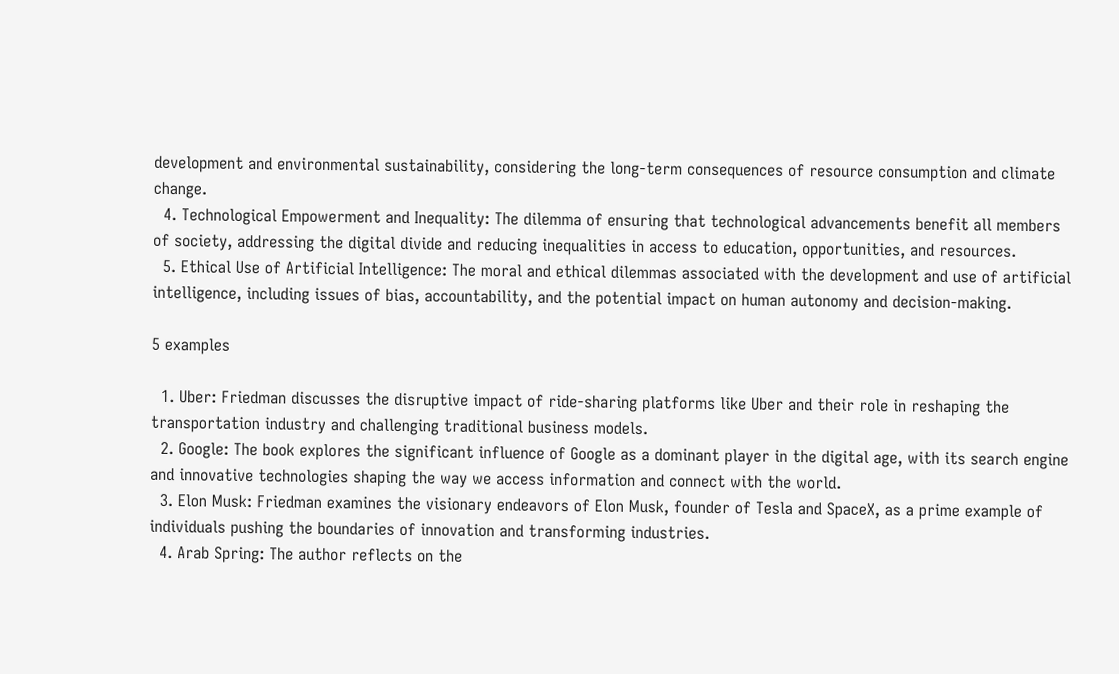development and environmental sustainability, considering the long-term consequences of resource consumption and climate change.
  4. Technological Empowerment and Inequality: The dilemma of ensuring that technological advancements benefit all members of society, addressing the digital divide and reducing inequalities in access to education, opportunities, and resources.
  5. Ethical Use of Artificial Intelligence: The moral and ethical dilemmas associated with the development and use of artificial intelligence, including issues of bias, accountability, and the potential impact on human autonomy and decision-making.

5 examples

  1. Uber: Friedman discusses the disruptive impact of ride-sharing platforms like Uber and their role in reshaping the transportation industry and challenging traditional business models.
  2. Google: The book explores the significant influence of Google as a dominant player in the digital age, with its search engine and innovative technologies shaping the way we access information and connect with the world.
  3. Elon Musk: Friedman examines the visionary endeavors of Elon Musk, founder of Tesla and SpaceX, as a prime example of individuals pushing the boundaries of innovation and transforming industries.
  4. Arab Spring: The author reflects on the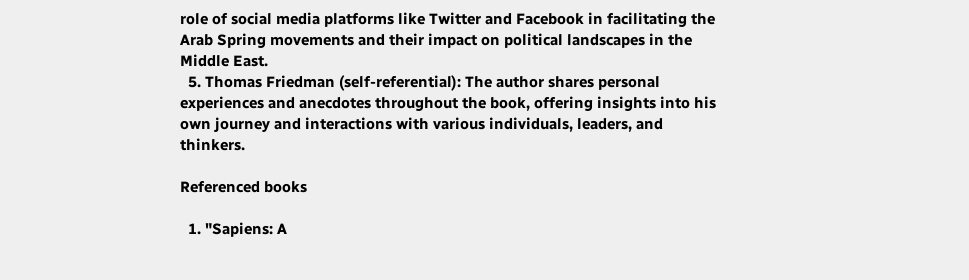role of social media platforms like Twitter and Facebook in facilitating the Arab Spring movements and their impact on political landscapes in the Middle East.
  5. Thomas Friedman (self-referential): The author shares personal experiences and anecdotes throughout the book, offering insights into his own journey and interactions with various individuals, leaders, and thinkers.

Referenced books

  1. "Sapiens: A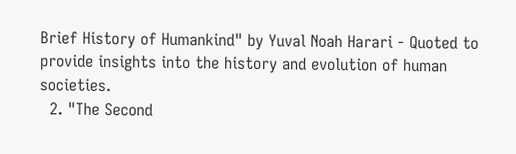Brief History of Humankind" by Yuval Noah Harari - Quoted to provide insights into the history and evolution of human societies.
  2. "The Second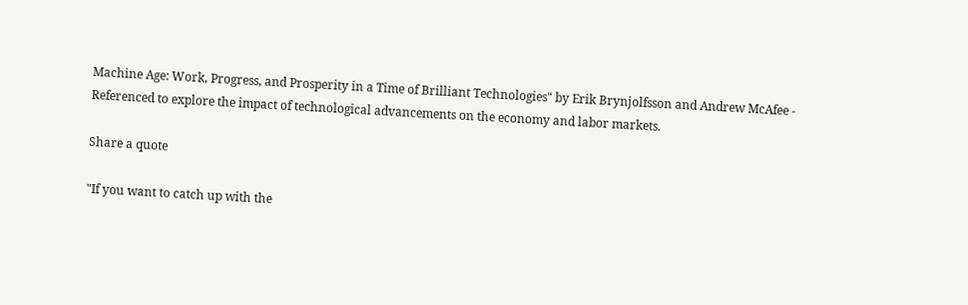Machine Age: Work, Progress, and Prosperity in a Time of Brilliant Technologies" by Erik Brynjolfsson and Andrew McAfee - Referenced to explore the impact of technological advancements on the economy and labor markets.

Share a quote

"If you want to catch up with the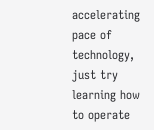accelerating pace of technology, just try learning how to operate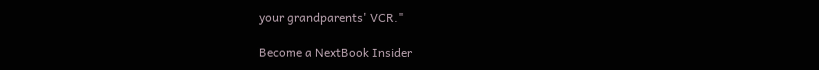your grandparents' VCR."

Become a NextBook Insider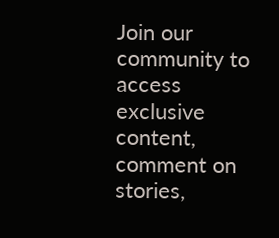Join our community to access exclusive content, comment on stories,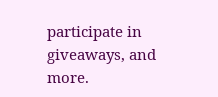participate in giveaways, and more.